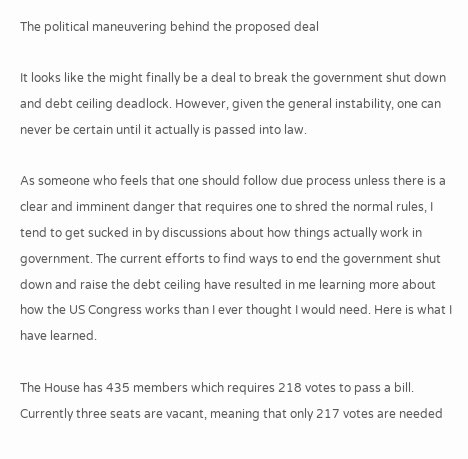The political maneuvering behind the proposed deal

It looks like the might finally be a deal to break the government shut down and debt ceiling deadlock. However, given the general instability, one can never be certain until it actually is passed into law.

As someone who feels that one should follow due process unless there is a clear and imminent danger that requires one to shred the normal rules, I tend to get sucked in by discussions about how things actually work in government. The current efforts to find ways to end the government shut down and raise the debt ceiling have resulted in me learning more about how the US Congress works than I ever thought I would need. Here is what I have learned.

The House has 435 members which requires 218 votes to pass a bill. Currently three seats are vacant, meaning that only 217 votes are needed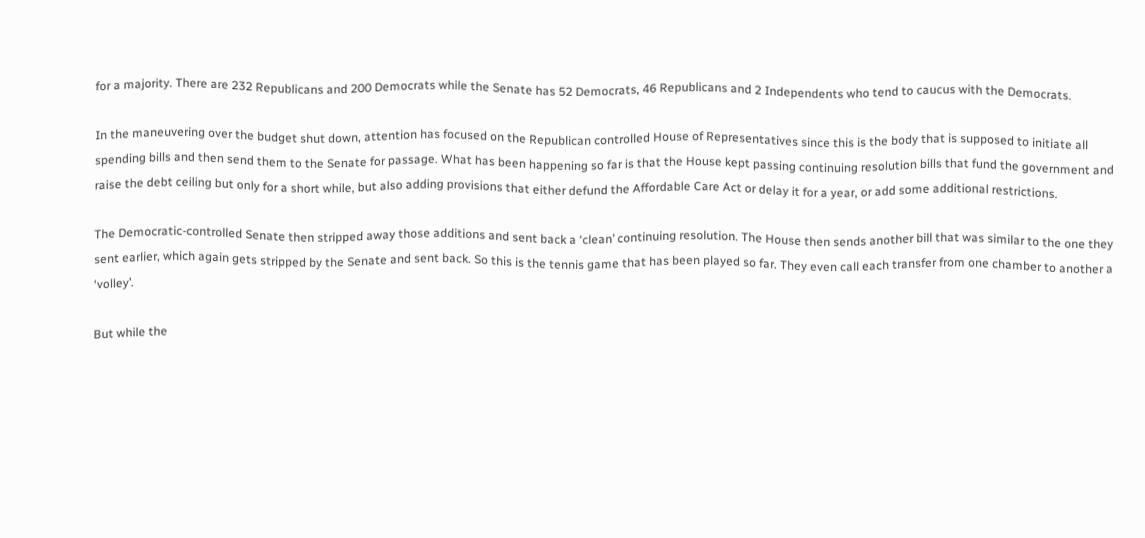for a majority. There are 232 Republicans and 200 Democrats while the Senate has 52 Democrats, 46 Republicans and 2 Independents who tend to caucus with the Democrats.

In the maneuvering over the budget shut down, attention has focused on the Republican controlled House of Representatives since this is the body that is supposed to initiate all spending bills and then send them to the Senate for passage. What has been happening so far is that the House kept passing continuing resolution bills that fund the government and raise the debt ceiling but only for a short while, but also adding provisions that either defund the Affordable Care Act or delay it for a year, or add some additional restrictions.

The Democratic-controlled Senate then stripped away those additions and sent back a ‘clean’ continuing resolution. The House then sends another bill that was similar to the one they sent earlier, which again gets stripped by the Senate and sent back. So this is the tennis game that has been played so far. They even call each transfer from one chamber to another a ‘volley’.

But while the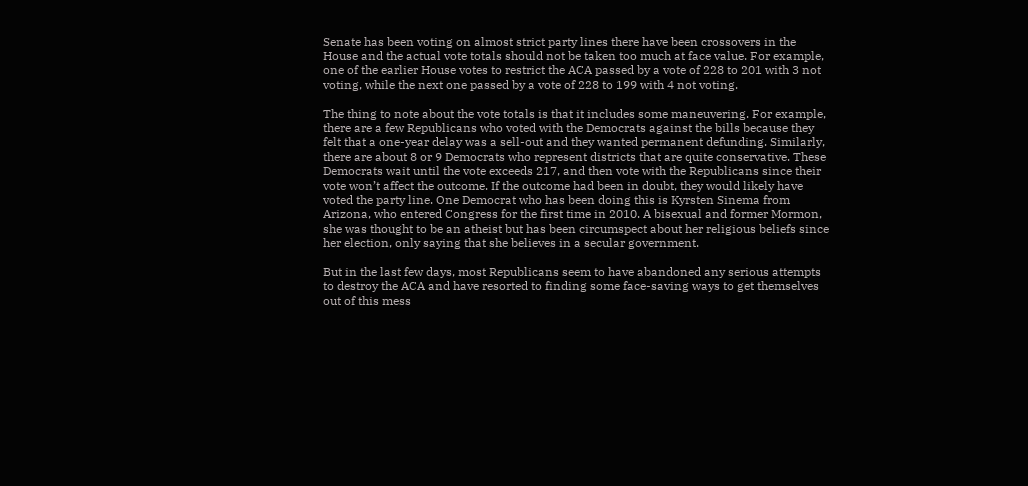Senate has been voting on almost strict party lines there have been crossovers in the House and the actual vote totals should not be taken too much at face value. For example, one of the earlier House votes to restrict the ACA passed by a vote of 228 to 201 with 3 not voting, while the next one passed by a vote of 228 to 199 with 4 not voting.

The thing to note about the vote totals is that it includes some maneuvering. For example, there are a few Republicans who voted with the Democrats against the bills because they felt that a one-year delay was a sell-out and they wanted permanent defunding. Similarly, there are about 8 or 9 Democrats who represent districts that are quite conservative. These Democrats wait until the vote exceeds 217, and then vote with the Republicans since their vote won’t affect the outcome. If the outcome had been in doubt, they would likely have voted the party line. One Democrat who has been doing this is Kyrsten Sinema from Arizona, who entered Congress for the first time in 2010. A bisexual and former Mormon, she was thought to be an atheist but has been circumspect about her religious beliefs since her election, only saying that she believes in a secular government.

But in the last few days, most Republicans seem to have abandoned any serious attempts to destroy the ACA and have resorted to finding some face-saving ways to get themselves out of this mess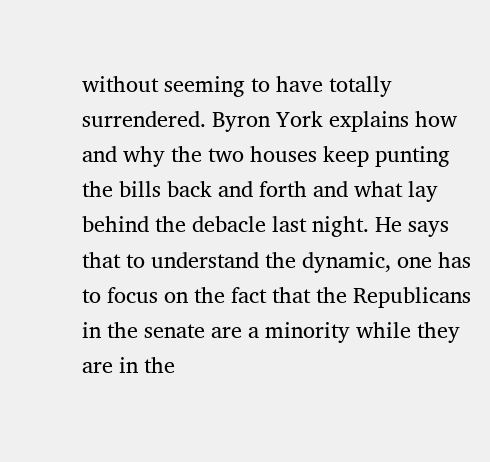without seeming to have totally surrendered. Byron York explains how and why the two houses keep punting the bills back and forth and what lay behind the debacle last night. He says that to understand the dynamic, one has to focus on the fact that the Republicans in the senate are a minority while they are in the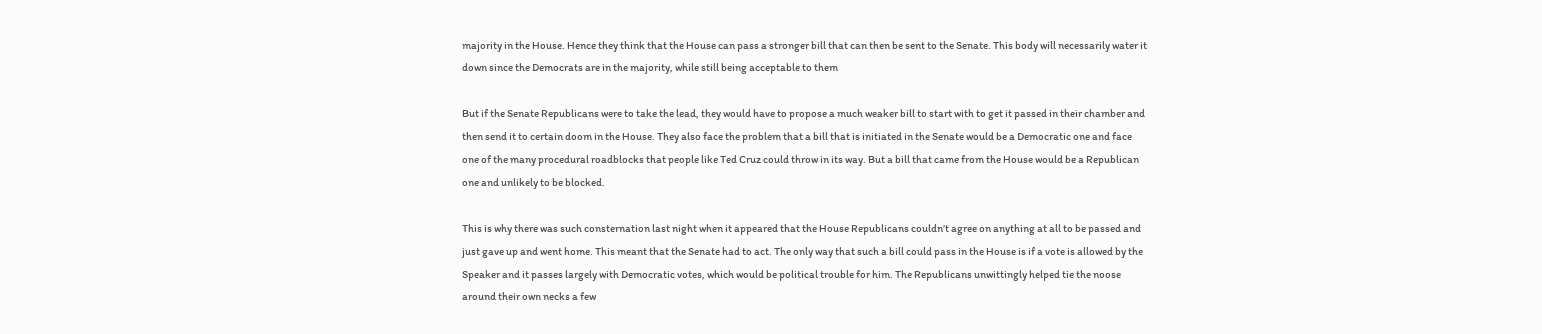majority in the House. Hence they think that the House can pass a stronger bill that can then be sent to the Senate. This body will necessarily water it down since the Democrats are in the majority, while still being acceptable to them

But if the Senate Republicans were to take the lead, they would have to propose a much weaker bill to start with to get it passed in their chamber and then send it to certain doom in the House. They also face the problem that a bill that is initiated in the Senate would be a Democratic one and face one of the many procedural roadblocks that people like Ted Cruz could throw in its way. But a bill that came from the House would be a Republican one and unlikely to be blocked.

This is why there was such consternation last night when it appeared that the House Republicans couldn’t agree on anything at all to be passed and just gave up and went home. This meant that the Senate had to act. The only way that such a bill could pass in the House is if a vote is allowed by the Speaker and it passes largely with Democratic votes, which would be political trouble for him. The Republicans unwittingly helped tie the noose around their own necks a few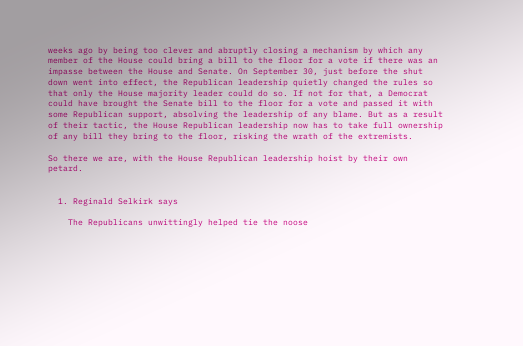weeks ago by being too clever and abruptly closing a mechanism by which any member of the House could bring a bill to the floor for a vote if there was an impasse between the House and Senate. On September 30, just before the shut down went into effect, the Republican leadership quietly changed the rules so that only the House majority leader could do so. If not for that, a Democrat could have brought the Senate bill to the floor for a vote and passed it with some Republican support, absolving the leadership of any blame. But as a result of their tactic, the House Republican leadership now has to take full ownership of any bill they bring to the floor, risking the wrath of the extremists.

So there we are, with the House Republican leadership hoist by their own petard.


  1. Reginald Selkirk says

    The Republicans unwittingly helped tie the noose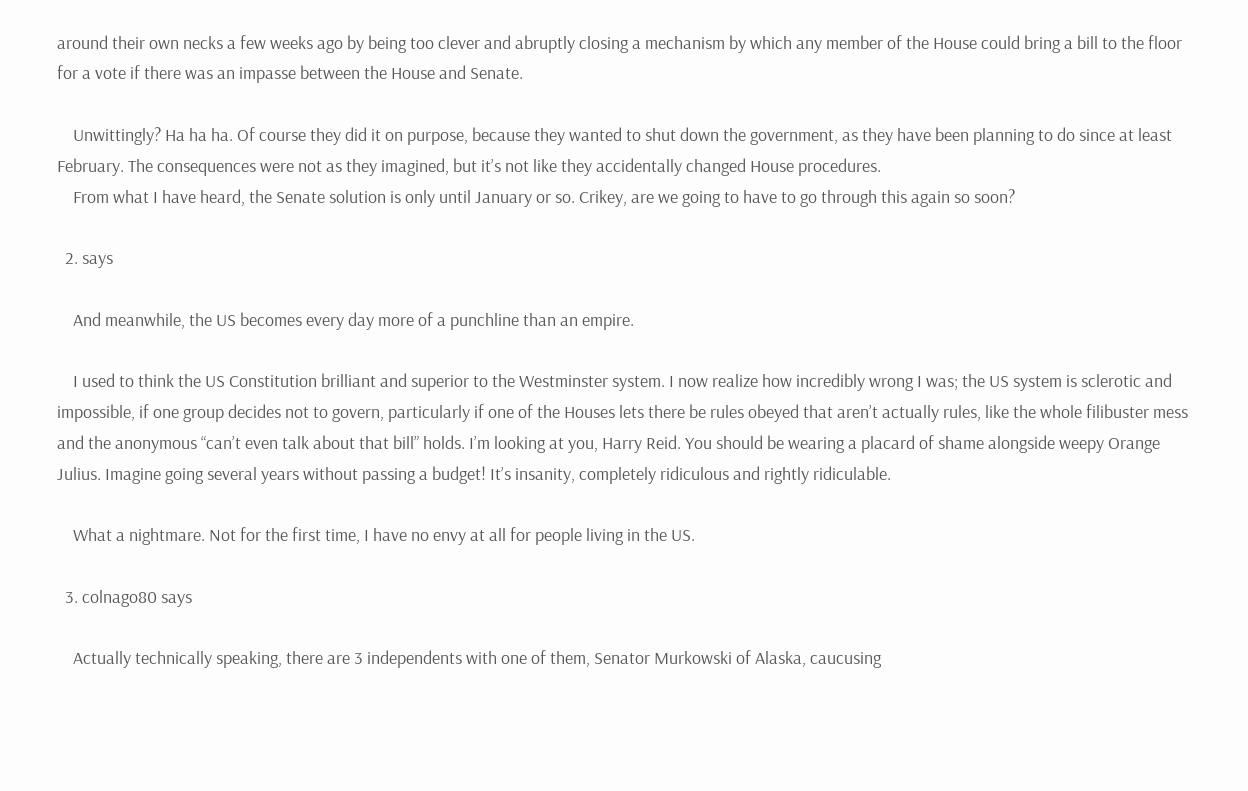around their own necks a few weeks ago by being too clever and abruptly closing a mechanism by which any member of the House could bring a bill to the floor for a vote if there was an impasse between the House and Senate.

    Unwittingly? Ha ha ha. Of course they did it on purpose, because they wanted to shut down the government, as they have been planning to do since at least February. The consequences were not as they imagined, but it’s not like they accidentally changed House procedures.
    From what I have heard, the Senate solution is only until January or so. Crikey, are we going to have to go through this again so soon?

  2. says

    And meanwhile, the US becomes every day more of a punchline than an empire.

    I used to think the US Constitution brilliant and superior to the Westminster system. I now realize how incredibly wrong I was; the US system is sclerotic and impossible, if one group decides not to govern, particularly if one of the Houses lets there be rules obeyed that aren’t actually rules, like the whole filibuster mess and the anonymous “can’t even talk about that bill” holds. I’m looking at you, Harry Reid. You should be wearing a placard of shame alongside weepy Orange Julius. Imagine going several years without passing a budget! It’s insanity, completely ridiculous and rightly ridiculable.

    What a nightmare. Not for the first time, I have no envy at all for people living in the US.

  3. colnago80 says

    Actually technically speaking, there are 3 independents with one of them, Senator Murkowski of Alaska, caucusing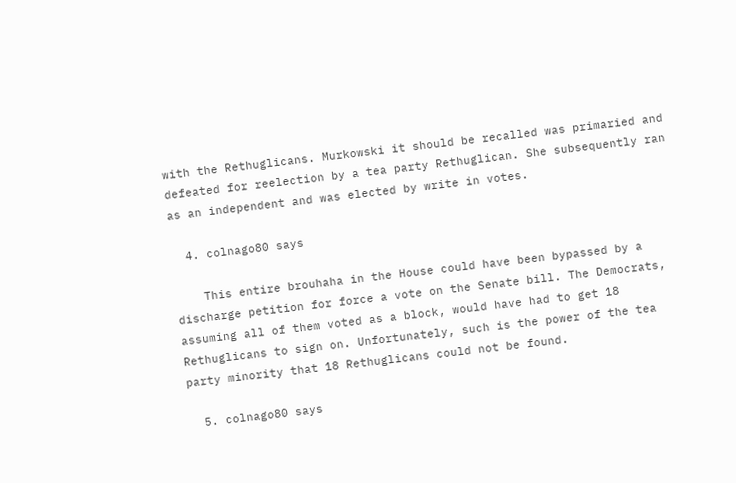with the Rethuglicans. Murkowski it should be recalled was primaried and defeated for reelection by a tea party Rethuglican. She subsequently ran as an independent and was elected by write in votes.

  4. colnago80 says

    This entire brouhaha in the House could have been bypassed by a discharge petition for force a vote on the Senate bill. The Democrats, assuming all of them voted as a block, would have had to get 18 Rethuglicans to sign on. Unfortunately, such is the power of the tea party minority that 18 Rethuglicans could not be found.

  5. colnago80 says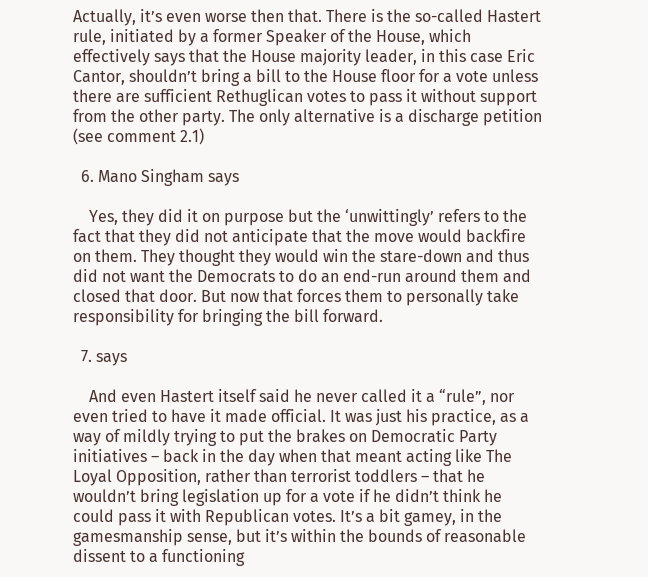Actually, it’s even worse then that. There is the so-called Hastert rule, initiated by a former Speaker of the House, which effectively says that the House majority leader, in this case Eric Cantor, shouldn’t bring a bill to the House floor for a vote unless there are sufficient Rethuglican votes to pass it without support from the other party. The only alternative is a discharge petition (see comment 2.1)

  6. Mano Singham says

    Yes, they did it on purpose but the ‘unwittingly’ refers to the fact that they did not anticipate that the move would backfire on them. They thought they would win the stare-down and thus did not want the Democrats to do an end-run around them and closed that door. But now that forces them to personally take responsibility for bringing the bill forward.

  7. says

    And even Hastert itself said he never called it a “rule”, nor even tried to have it made official. It was just his practice, as a way of mildly trying to put the brakes on Democratic Party initiatives – back in the day when that meant acting like The Loyal Opposition, rather than terrorist toddlers – that he wouldn’t bring legislation up for a vote if he didn’t think he could pass it with Republican votes. It’s a bit gamey, in the gamesmanship sense, but it’s within the bounds of reasonable dissent to a functioning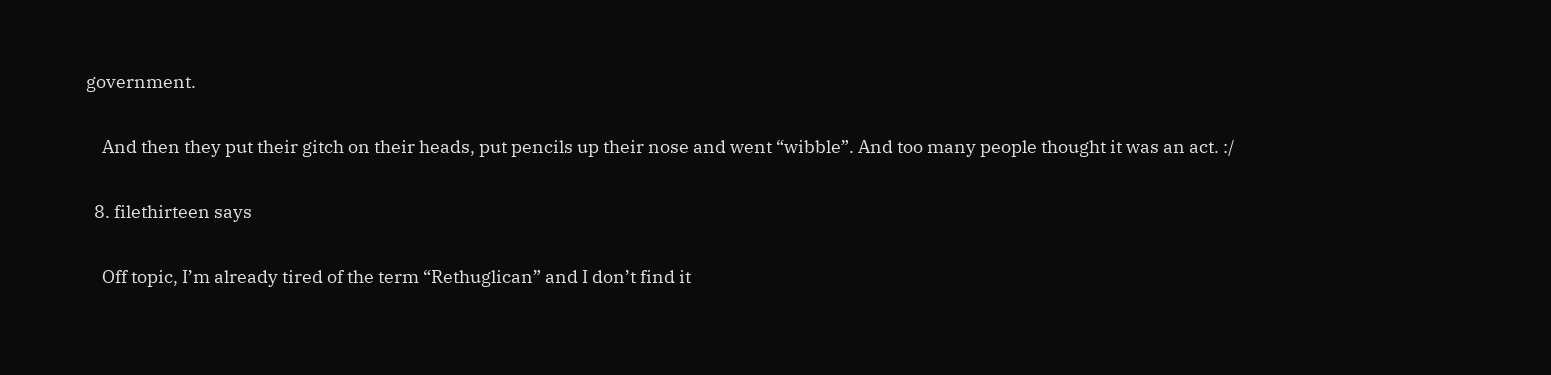government.

    And then they put their gitch on their heads, put pencils up their nose and went “wibble”. And too many people thought it was an act. :/

  8. filethirteen says

    Off topic, I’m already tired of the term “Rethuglican” and I don’t find it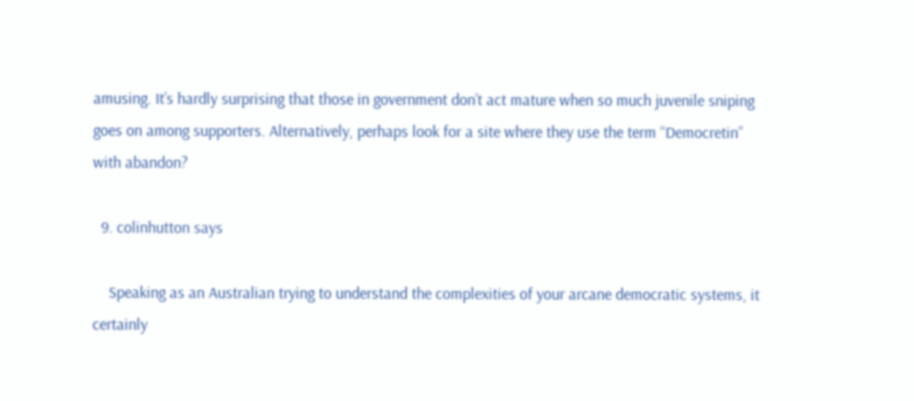amusing. It’s hardly surprising that those in government don’t act mature when so much juvenile sniping goes on among supporters. Alternatively, perhaps look for a site where they use the term “Democretin” with abandon?

  9. colinhutton says

    Speaking as an Australian trying to understand the complexities of your arcane democratic systems, it certainly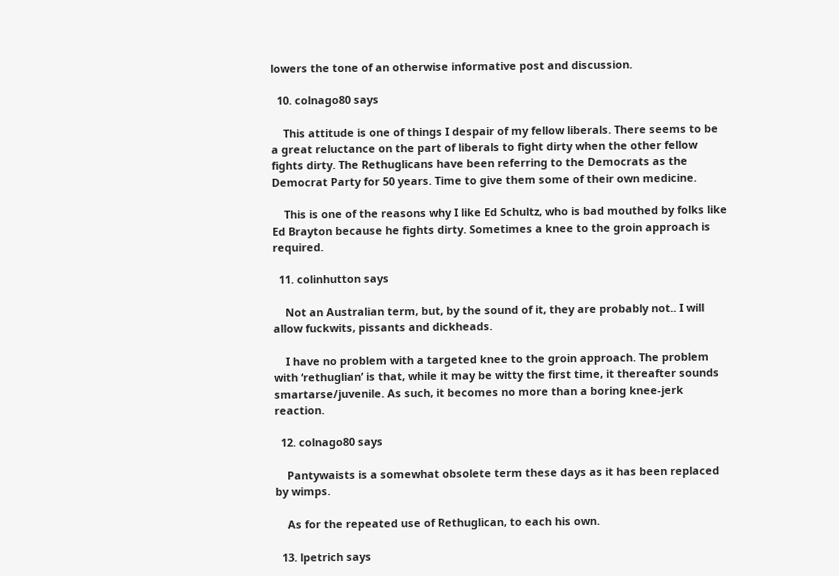lowers the tone of an otherwise informative post and discussion.

  10. colnago80 says

    This attitude is one of things I despair of my fellow liberals. There seems to be a great reluctance on the part of liberals to fight dirty when the other fellow fights dirty. The Rethuglicans have been referring to the Democrats as the Democrat Party for 50 years. Time to give them some of their own medicine.

    This is one of the reasons why I like Ed Schultz, who is bad mouthed by folks like Ed Brayton because he fights dirty. Sometimes a knee to the groin approach is required.

  11. colinhutton says

    Not an Australian term, but, by the sound of it, they are probably not.. I will allow fuckwits, pissants and dickheads.

    I have no problem with a targeted knee to the groin approach. The problem with ‘rethuglian’ is that, while it may be witty the first time, it thereafter sounds smartarse/juvenile. As such, it becomes no more than a boring knee-jerk reaction.

  12. colnago80 says

    Pantywaists is a somewhat obsolete term these days as it has been replaced by wimps.

    As for the repeated use of Rethuglican, to each his own.

  13. lpetrich says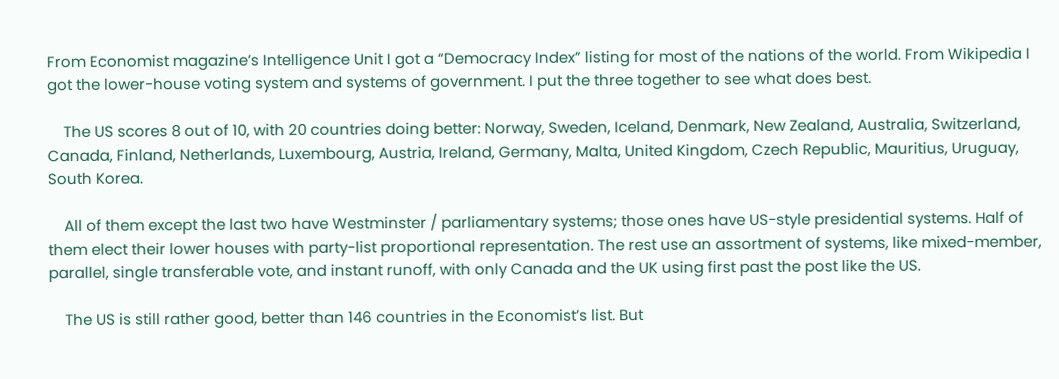From Economist magazine’s Intelligence Unit I got a “Democracy Index” listing for most of the nations of the world. From Wikipedia I got the lower-house voting system and systems of government. I put the three together to see what does best.

    The US scores 8 out of 10, with 20 countries doing better: Norway, Sweden, Iceland, Denmark, New Zealand, Australia, Switzerland, Canada, Finland, Netherlands, Luxembourg, Austria, Ireland, Germany, Malta, United Kingdom, Czech Republic, Mauritius, Uruguay, South Korea.

    All of them except the last two have Westminster / parliamentary systems; those ones have US-style presidential systems. Half of them elect their lower houses with party-list proportional representation. The rest use an assortment of systems, like mixed-member, parallel, single transferable vote, and instant runoff, with only Canada and the UK using first past the post like the US.

    The US is still rather good, better than 146 countries in the Economist’s list. But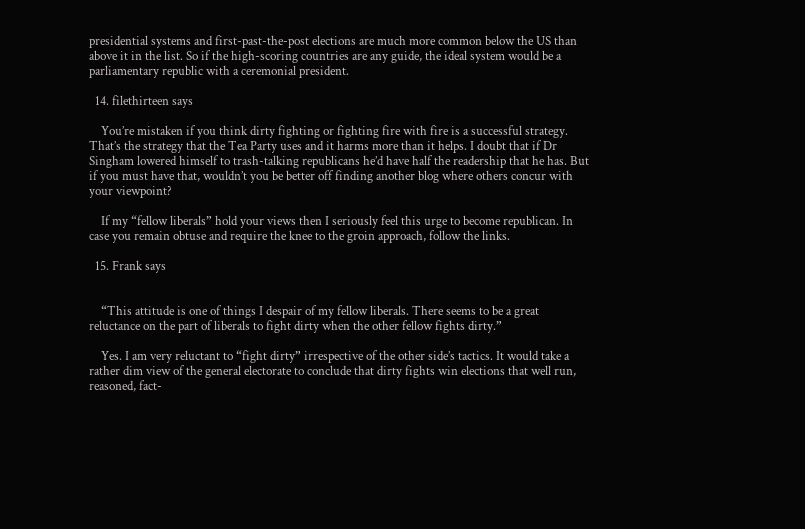presidential systems and first-past-the-post elections are much more common below the US than above it in the list. So if the high-scoring countries are any guide, the ideal system would be a parliamentary republic with a ceremonial president.

  14. filethirteen says

    You’re mistaken if you think dirty fighting or fighting fire with fire is a successful strategy. That’s the strategy that the Tea Party uses and it harms more than it helps. I doubt that if Dr Singham lowered himself to trash-talking republicans he’d have half the readership that he has. But if you must have that, wouldn’t you be better off finding another blog where others concur with your viewpoint?

    If my “fellow liberals” hold your views then I seriously feel this urge to become republican. In case you remain obtuse and require the knee to the groin approach, follow the links.

  15. Frank says


    “This attitude is one of things I despair of my fellow liberals. There seems to be a great reluctance on the part of liberals to fight dirty when the other fellow fights dirty.”

    Yes. I am very reluctant to “fight dirty” irrespective of the other side’s tactics. It would take a rather dim view of the general electorate to conclude that dirty fights win elections that well run, reasoned, fact-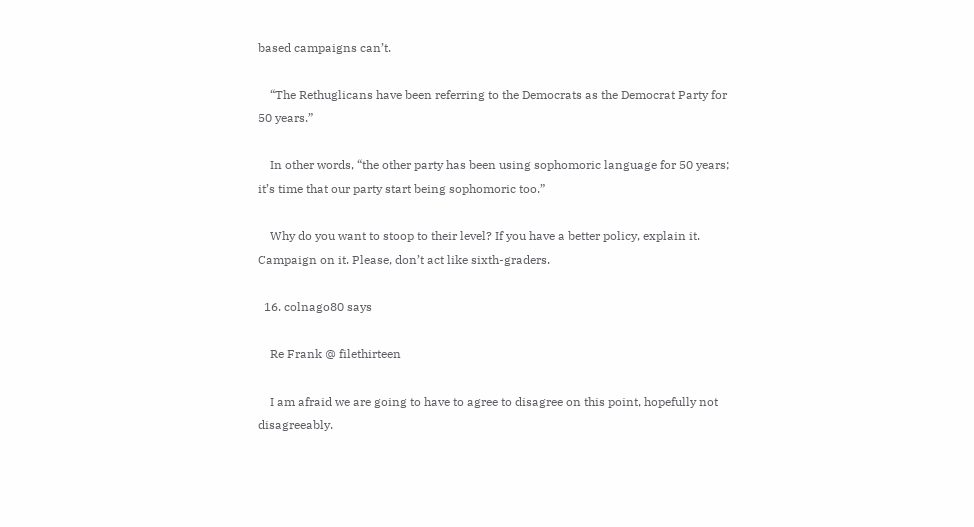based campaigns can’t.

    “The Rethuglicans have been referring to the Democrats as the Democrat Party for 50 years.”

    In other words, “the other party has been using sophomoric language for 50 years; it’s time that our party start being sophomoric too.”

    Why do you want to stoop to their level? If you have a better policy, explain it. Campaign on it. Please, don’t act like sixth-graders.

  16. colnago80 says

    Re Frank @ filethirteen

    I am afraid we are going to have to agree to disagree on this point, hopefully not disagreeably.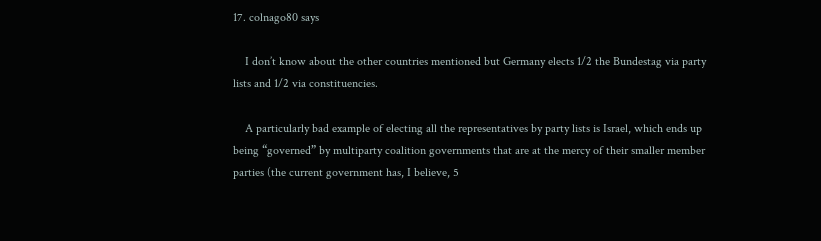17. colnago80 says

    I don’t know about the other countries mentioned but Germany elects 1/2 the Bundestag via party lists and 1/2 via constituencies.

    A particularly bad example of electing all the representatives by party lists is Israel, which ends up being “governed” by multiparty coalition governments that are at the mercy of their smaller member parties (the current government has, I believe, 5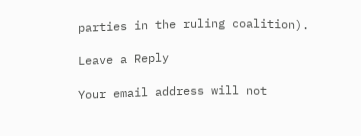parties in the ruling coalition).

Leave a Reply

Your email address will not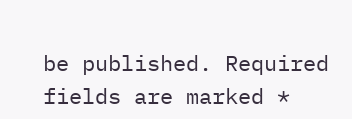be published. Required fields are marked *